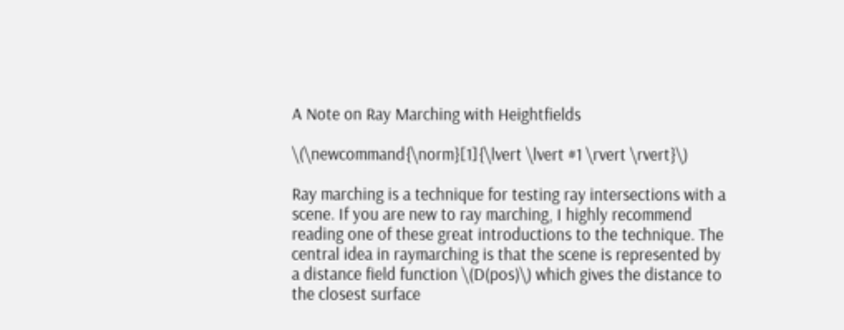A Note on Ray Marching with Heightfields

\(\newcommand{\norm}[1]{\lvert \lvert #1 \rvert \rvert}\)

Ray marching is a technique for testing ray intersections with a scene. If you are new to ray marching, I highly recommend reading one of these great introductions to the technique. The central idea in raymarching is that the scene is represented by a distance field function \(D(pos)\) which gives the distance to the closest surface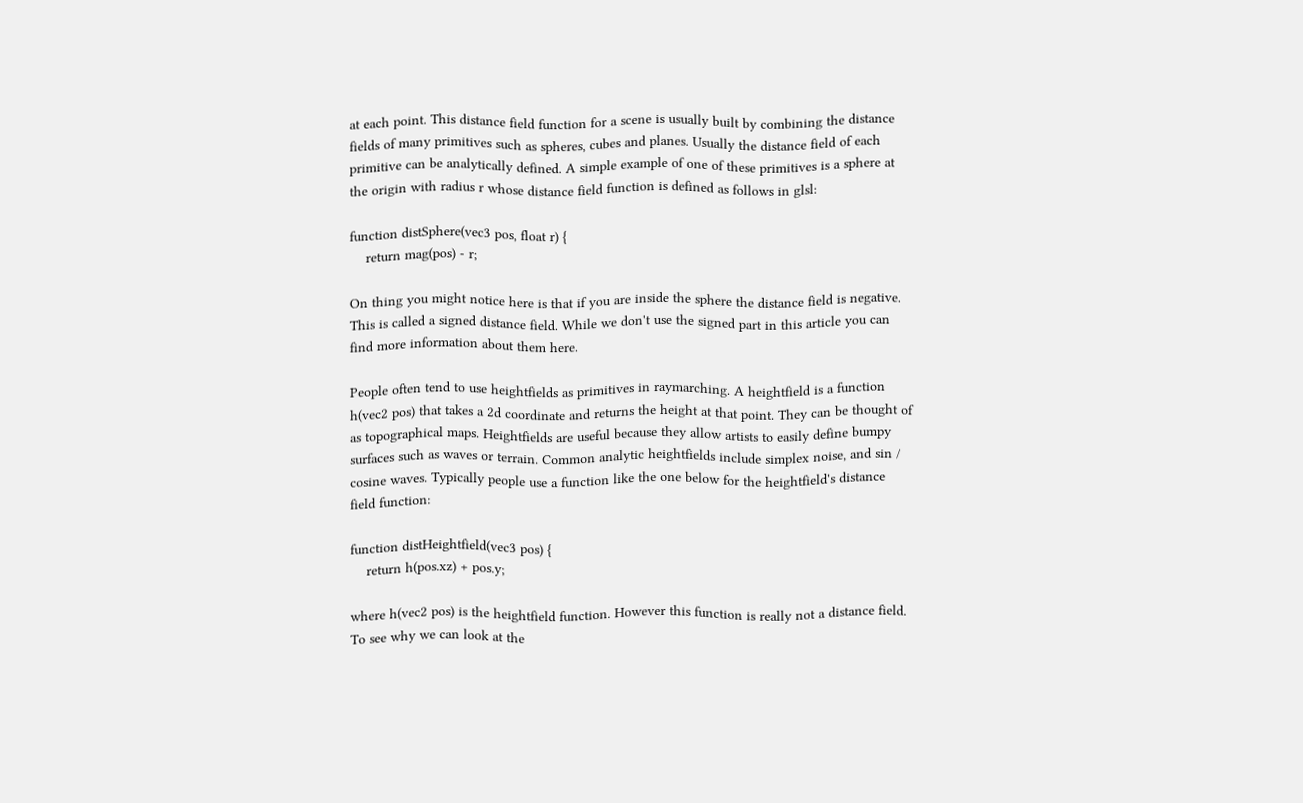at each point. This distance field function for a scene is usually built by combining the distance fields of many primitives such as spheres, cubes and planes. Usually the distance field of each primitive can be analytically defined. A simple example of one of these primitives is a sphere at the origin with radius r whose distance field function is defined as follows in glsl:

function distSphere(vec3 pos, float r) {
    return mag(pos) - r;

On thing you might notice here is that if you are inside the sphere the distance field is negative. This is called a signed distance field. While we don't use the signed part in this article you can find more information about them here.

People often tend to use heightfields as primitives in raymarching. A heightfield is a function h(vec2 pos) that takes a 2d coordinate and returns the height at that point. They can be thought of as topographical maps. Heightfields are useful because they allow artists to easily define bumpy surfaces such as waves or terrain. Common analytic heightfields include simplex noise, and sin / cosine waves. Typically people use a function like the one below for the heightfield's distance field function:

function distHeightfield(vec3 pos) {
    return h(pos.xz) + pos.y;

where h(vec2 pos) is the heightfield function. However this function is really not a distance field. To see why we can look at the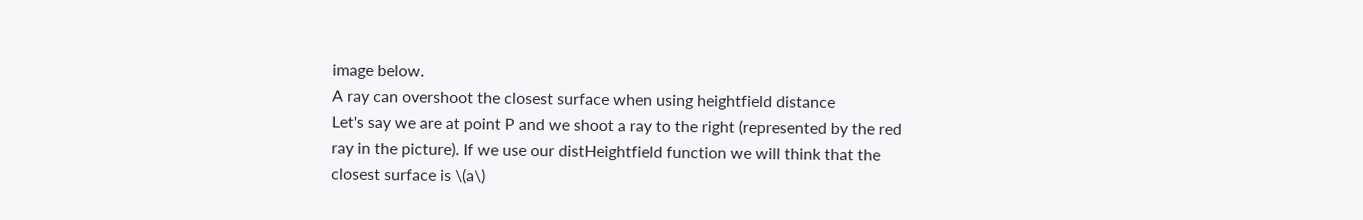image below.
A ray can overshoot the closest surface when using heightfield distance
Let's say we are at point P and we shoot a ray to the right (represented by the red ray in the picture). If we use our distHeightfield function we will think that the closest surface is \(a\)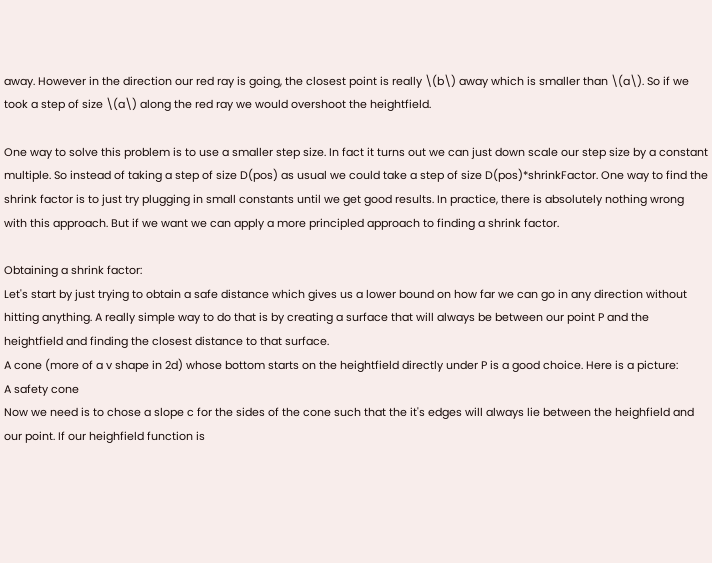away. However in the direction our red ray is going, the closest point is really \(b\) away which is smaller than \(a\). So if we took a step of size \(a\) along the red ray we would overshoot the heightfield.

One way to solve this problem is to use a smaller step size. In fact it turns out we can just down scale our step size by a constant multiple. So instead of taking a step of size D(pos) as usual we could take a step of size D(pos)*shrinkFactor. One way to find the shrink factor is to just try plugging in small constants until we get good results. In practice, there is absolutely nothing wrong with this approach. But if we want we can apply a more principled approach to finding a shrink factor.

Obtaining a shrink factor:
Let's start by just trying to obtain a safe distance which gives us a lower bound on how far we can go in any direction without hitting anything. A really simple way to do that is by creating a surface that will always be between our point P and the heightfield and finding the closest distance to that surface.
A cone (more of a v shape in 2d) whose bottom starts on the heightfield directly under P is a good choice. Here is a picture:
A safety cone
Now we need is to chose a slope c for the sides of the cone such that the it's edges will always lie between the heighfield and our point. If our heighfield function is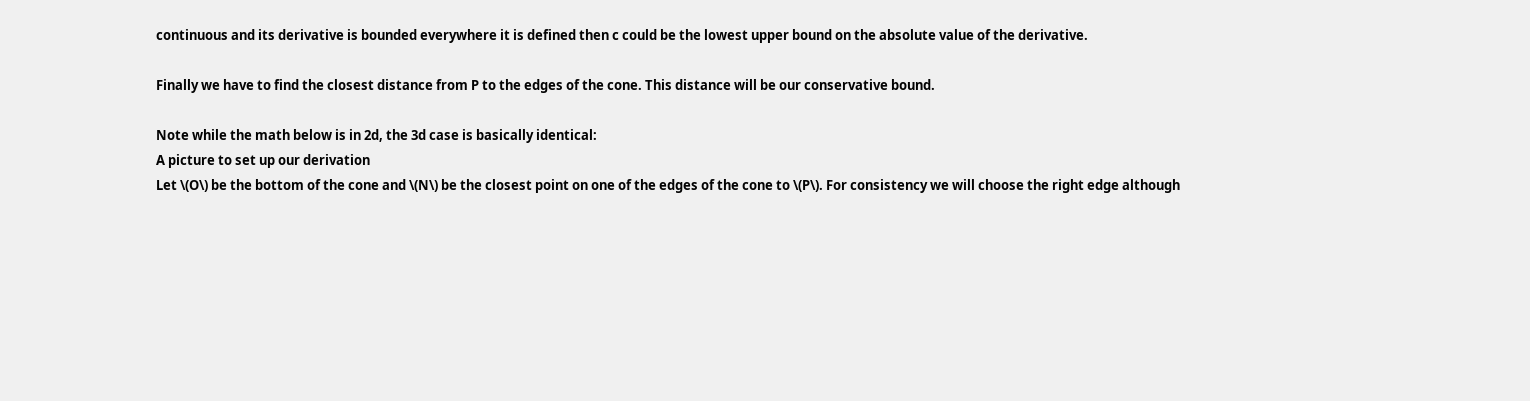continuous and its derivative is bounded everywhere it is defined then c could be the lowest upper bound on the absolute value of the derivative.

Finally we have to find the closest distance from P to the edges of the cone. This distance will be our conservative bound.

Note while the math below is in 2d, the 3d case is basically identical:
A picture to set up our derivation
Let \(O\) be the bottom of the cone and \(N\) be the closest point on one of the edges of the cone to \(P\). For consistency we will choose the right edge although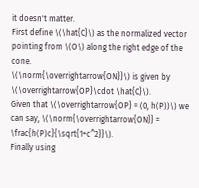it doesn't matter.
First define \(\hat{C}\) as the normalized vector pointing from \(O\) along the right edge of the cone.
\(\norm{\overrightarrow{ON}}\) is given by \(\overrightarrow{OP}\cdot \hat{C}\).
Given that \(\overrightarrow{OP} = (0, h(P))\) we can say, \(\norm{\overrightarrow{ON}} = \frac{h(P)c}{\sqrt{1+c^2}}\).
Finally using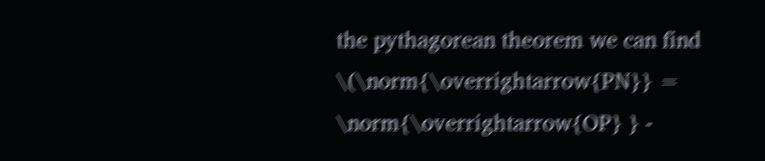the pythagorean theorem we can find \(\norm{\overrightarrow{PN}} = \norm{\overrightarrow{OP} } -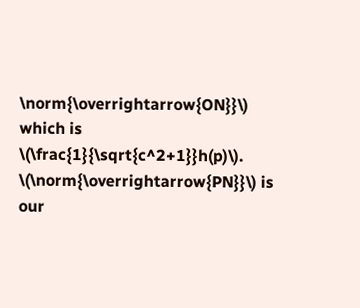\norm{\overrightarrow{ON}}\) which is \(\frac{1}{\sqrt{c^2+1}}h(p)\).
\(\norm{\overrightarrow{PN}}\) is our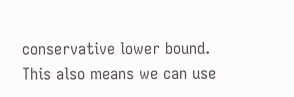conservative lower bound. This also means we can use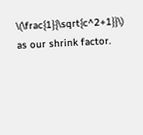\(\frac{1}{\sqrt{c^2+1}}\) as our shrink factor.